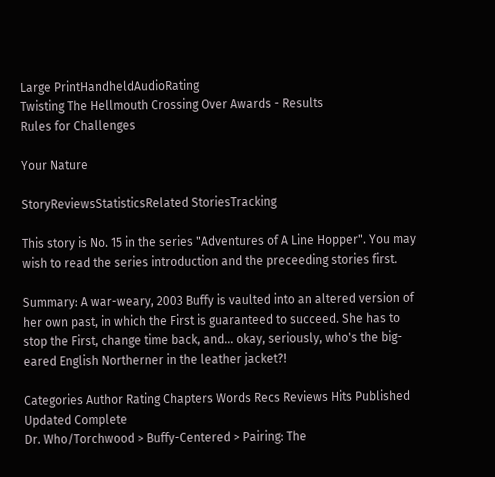Large PrintHandheldAudioRating
Twisting The Hellmouth Crossing Over Awards - Results
Rules for Challenges

Your Nature

StoryReviewsStatisticsRelated StoriesTracking

This story is No. 15 in the series "Adventures of A Line Hopper". You may wish to read the series introduction and the preceeding stories first.

Summary: A war-weary, 2003 Buffy is vaulted into an altered version of her own past, in which the First is guaranteed to succeed. She has to stop the First, change time back, and... okay, seriously, who's the big-eared English Northerner in the leather jacket?!

Categories Author Rating Chapters Words Recs Reviews Hits Published Updated Complete
Dr. Who/Torchwood > Buffy-Centered > Pairing: The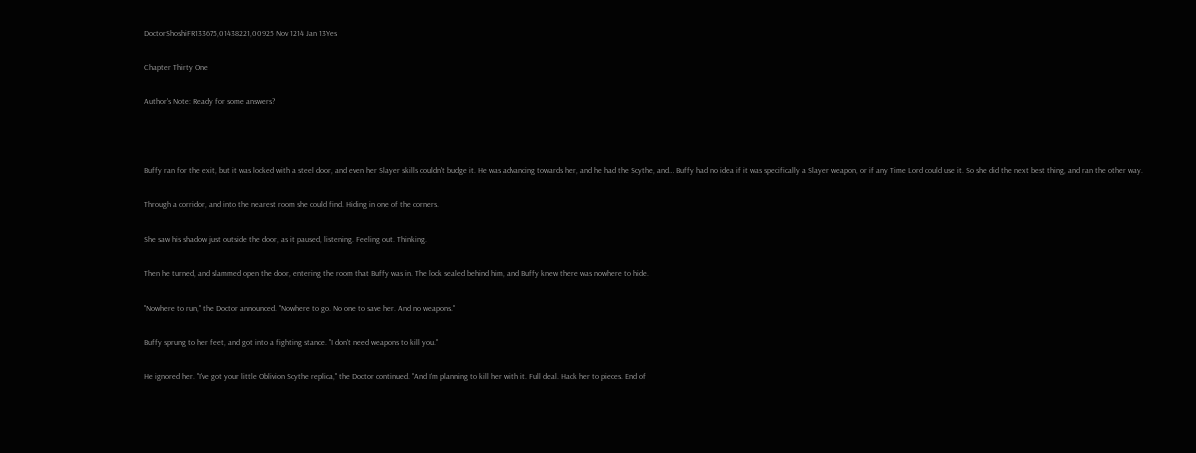DoctorShoshiFR133675,01438221,00925 Nov 1214 Jan 13Yes

Chapter Thirty One

Author's Note: Ready for some answers?



Buffy ran for the exit, but it was locked with a steel door, and even her Slayer skills couldn't budge it. He was advancing towards her, and he had the Scythe, and… Buffy had no idea if it was specifically a Slayer weapon, or if any Time Lord could use it. So she did the next best thing, and ran the other way.

Through a corridor, and into the nearest room she could find. Hiding in one of the corners.

She saw his shadow just outside the door, as it paused, listening. Feeling out. Thinking.

Then he turned, and slammed open the door, entering the room that Buffy was in. The lock sealed behind him, and Buffy knew there was nowhere to hide.

"Nowhere to run," the Doctor announced. "Nowhere to go. No one to save her. And no weapons."

Buffy sprung to her feet, and got into a fighting stance. "I don't need weapons to kill you."

He ignored her. "I've got your little Oblivion Scythe replica," the Doctor continued. "And I'm planning to kill her with it. Full deal. Hack her to pieces. End of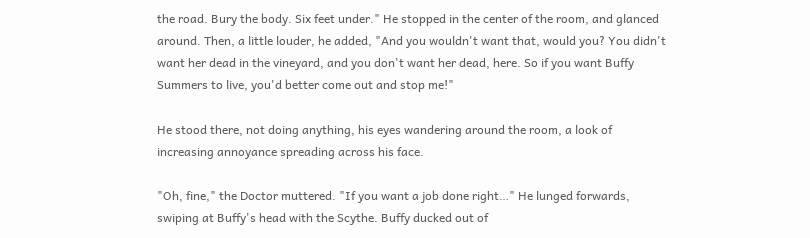the road. Bury the body. Six feet under." He stopped in the center of the room, and glanced around. Then, a little louder, he added, "And you wouldn't want that, would you? You didn't want her dead in the vineyard, and you don't want her dead, here. So if you want Buffy Summers to live, you'd better come out and stop me!"

He stood there, not doing anything, his eyes wandering around the room, a look of increasing annoyance spreading across his face.

"Oh, fine," the Doctor muttered. "If you want a job done right…" He lunged forwards, swiping at Buffy's head with the Scythe. Buffy ducked out of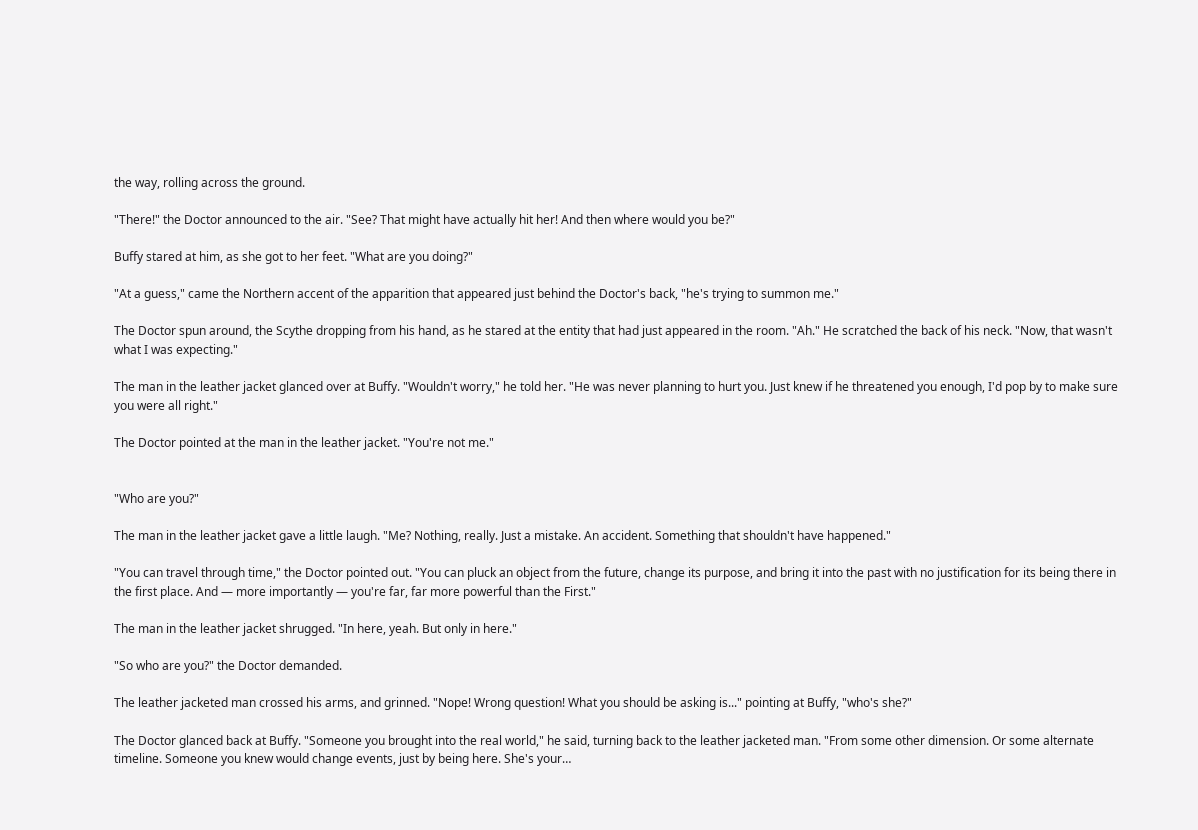the way, rolling across the ground.

"There!" the Doctor announced to the air. "See? That might have actually hit her! And then where would you be?"

Buffy stared at him, as she got to her feet. "What are you doing?"

"At a guess," came the Northern accent of the apparition that appeared just behind the Doctor's back, "he's trying to summon me."

The Doctor spun around, the Scythe dropping from his hand, as he stared at the entity that had just appeared in the room. "Ah." He scratched the back of his neck. "Now, that wasn't what I was expecting."

The man in the leather jacket glanced over at Buffy. "Wouldn't worry," he told her. "He was never planning to hurt you. Just knew if he threatened you enough, I'd pop by to make sure you were all right."

The Doctor pointed at the man in the leather jacket. "You're not me."


"Who are you?"

The man in the leather jacket gave a little laugh. "Me? Nothing, really. Just a mistake. An accident. Something that shouldn't have happened."

"You can travel through time," the Doctor pointed out. "You can pluck an object from the future, change its purpose, and bring it into the past with no justification for its being there in the first place. And — more importantly — you're far, far more powerful than the First."

The man in the leather jacket shrugged. "In here, yeah. But only in here."

"So who are you?" the Doctor demanded.

The leather jacketed man crossed his arms, and grinned. "Nope! Wrong question! What you should be asking is..." pointing at Buffy, "who's she?"

The Doctor glanced back at Buffy. "Someone you brought into the real world," he said, turning back to the leather jacketed man. "From some other dimension. Or some alternate timeline. Someone you knew would change events, just by being here. She's your…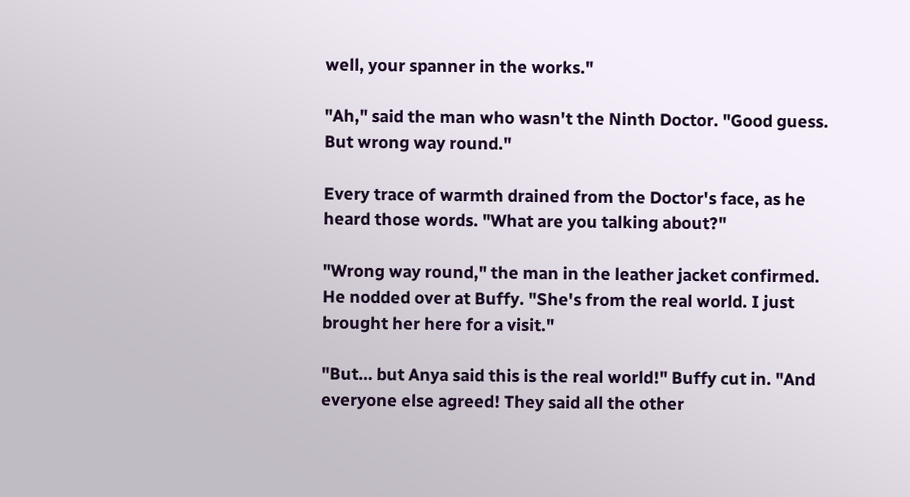well, your spanner in the works."

"Ah," said the man who wasn't the Ninth Doctor. "Good guess. But wrong way round."

Every trace of warmth drained from the Doctor's face, as he heard those words. "What are you talking about?"

"Wrong way round," the man in the leather jacket confirmed. He nodded over at Buffy. "She's from the real world. I just brought her here for a visit."

"But… but Anya said this is the real world!" Buffy cut in. "And everyone else agreed! They said all the other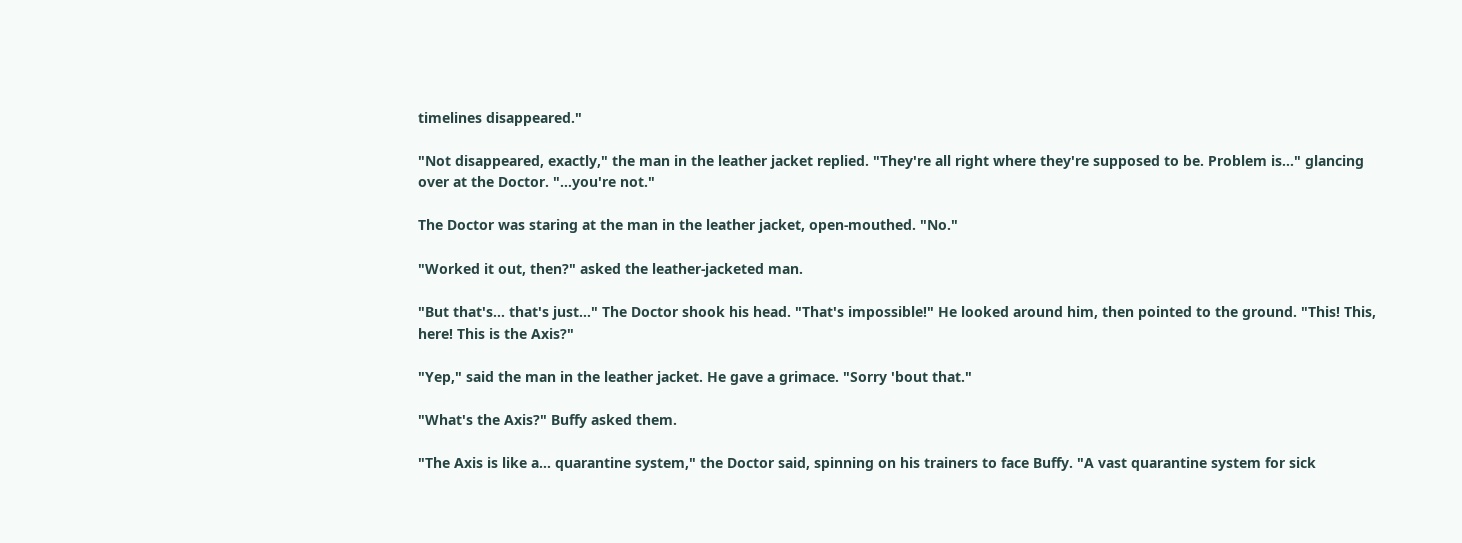timelines disappeared."

"Not disappeared, exactly," the man in the leather jacket replied. "They're all right where they're supposed to be. Problem is…" glancing over at the Doctor. "…you're not."

The Doctor was staring at the man in the leather jacket, open-mouthed. "No."

"Worked it out, then?" asked the leather-jacketed man.

"But that's… that's just…" The Doctor shook his head. "That's impossible!" He looked around him, then pointed to the ground. "This! This, here! This is the Axis?"

"Yep," said the man in the leather jacket. He gave a grimace. "Sorry 'bout that."

"What's the Axis?" Buffy asked them.

"The Axis is like a… quarantine system," the Doctor said, spinning on his trainers to face Buffy. "A vast quarantine system for sick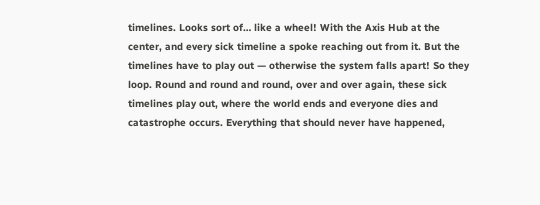timelines. Looks sort of… like a wheel! With the Axis Hub at the center, and every sick timeline a spoke reaching out from it. But the timelines have to play out — otherwise the system falls apart! So they loop. Round and round and round, over and over again, these sick timelines play out, where the world ends and everyone dies and catastrophe occurs. Everything that should never have happened,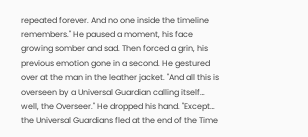repeated forever. And no one inside the timeline remembers." He paused a moment, his face growing somber and sad. Then forced a grin, his previous emotion gone in a second. He gestured over at the man in the leather jacket. "And all this is overseen by a Universal Guardian calling itself… well, the Overseer." He dropped his hand. "Except… the Universal Guardians fled at the end of the Time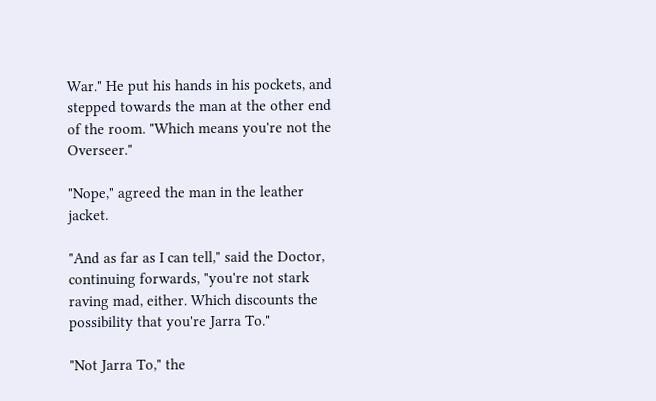War." He put his hands in his pockets, and stepped towards the man at the other end of the room. "Which means you're not the Overseer."

"Nope," agreed the man in the leather jacket.

"And as far as I can tell," said the Doctor, continuing forwards, "you're not stark raving mad, either. Which discounts the possibility that you're Jarra To."

"Not Jarra To," the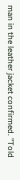man in the leather jacket confirmed. "Told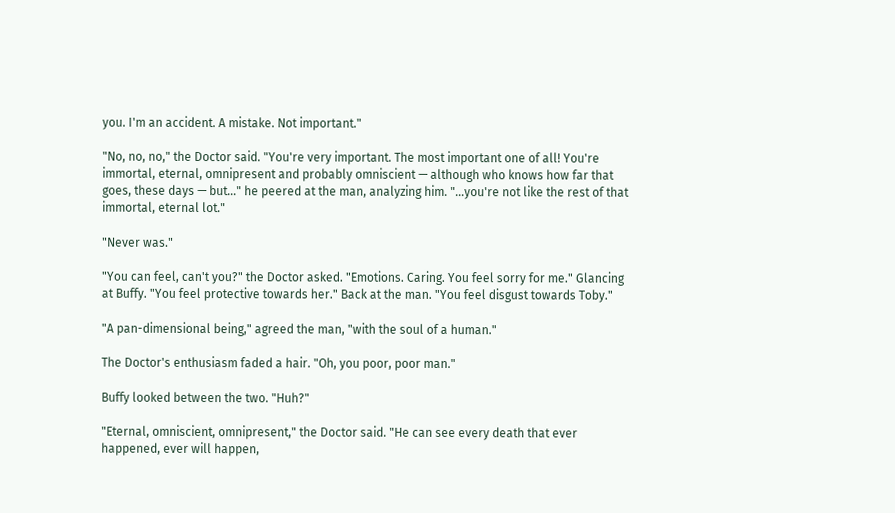you. I'm an accident. A mistake. Not important."

"No, no, no," the Doctor said. "You're very important. The most important one of all! You're immortal, eternal, omnipresent and probably omniscient — although who knows how far that goes, these days — but…" he peered at the man, analyzing him. "…you're not like the rest of that immortal, eternal lot."

"Never was."

"You can feel, can't you?" the Doctor asked. "Emotions. Caring. You feel sorry for me." Glancing at Buffy. "You feel protective towards her." Back at the man. "You feel disgust towards Toby."

"A pan-dimensional being," agreed the man, "with the soul of a human."

The Doctor's enthusiasm faded a hair. "Oh, you poor, poor man."

Buffy looked between the two. "Huh?"

"Eternal, omniscient, omnipresent," the Doctor said. "He can see every death that ever happened, ever will happen,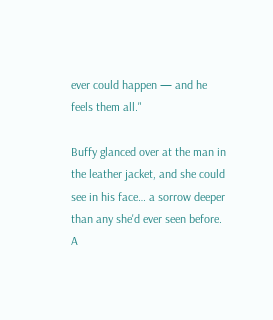ever could happen — and he feels them all."

Buffy glanced over at the man in the leather jacket, and she could see in his face… a sorrow deeper than any she'd ever seen before. A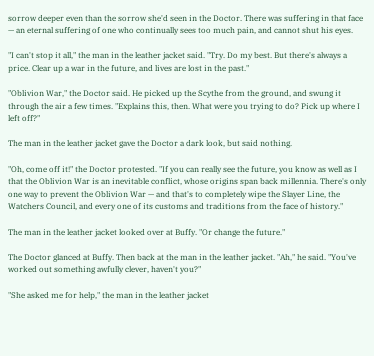sorrow deeper even than the sorrow she'd seen in the Doctor. There was suffering in that face — an eternal suffering of one who continually sees too much pain, and cannot shut his eyes.

"I can't stop it all," the man in the leather jacket said. "Try. Do my best. But there's always a price. Clear up a war in the future, and lives are lost in the past."

"Oblivion War," the Doctor said. He picked up the Scythe from the ground, and swung it through the air a few times. "Explains this, then. What were you trying to do? Pick up where I left off?"

The man in the leather jacket gave the Doctor a dark look, but said nothing.

"Oh, come off it!" the Doctor protested. "If you can really see the future, you know as well as I that the Oblivion War is an inevitable conflict, whose origins span back millennia. There's only one way to prevent the Oblivion War — and that's to completely wipe the Slayer Line, the Watchers Council, and every one of its customs and traditions from the face of history."

The man in the leather jacket looked over at Buffy. "Or change the future."

The Doctor glanced at Buffy. Then back at the man in the leather jacket. "Ah," he said. "You've worked out something awfully clever, haven't you?"

"She asked me for help," the man in the leather jacket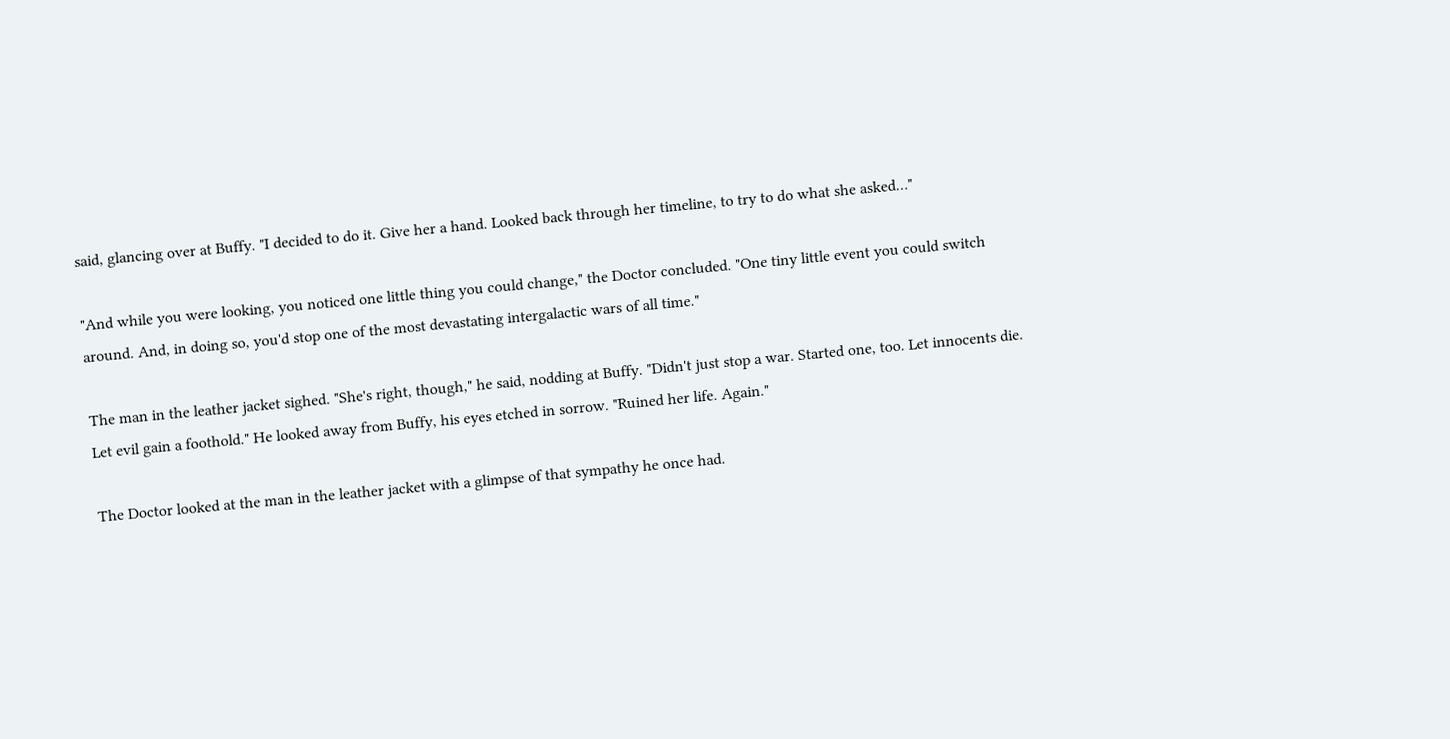said, glancing over at Buffy. "I decided to do it. Give her a hand. Looked back through her timeline, to try to do what she asked…"

"And while you were looking, you noticed one little thing you could change," the Doctor concluded. "One tiny little event you could switch around. And, in doing so, you'd stop one of the most devastating intergalactic wars of all time."

The man in the leather jacket sighed. "She's right, though," he said, nodding at Buffy. "Didn't just stop a war. Started one, too. Let innocents die. Let evil gain a foothold." He looked away from Buffy, his eyes etched in sorrow. "Ruined her life. Again."

The Doctor looked at the man in the leather jacket with a glimpse of that sympathy he once had.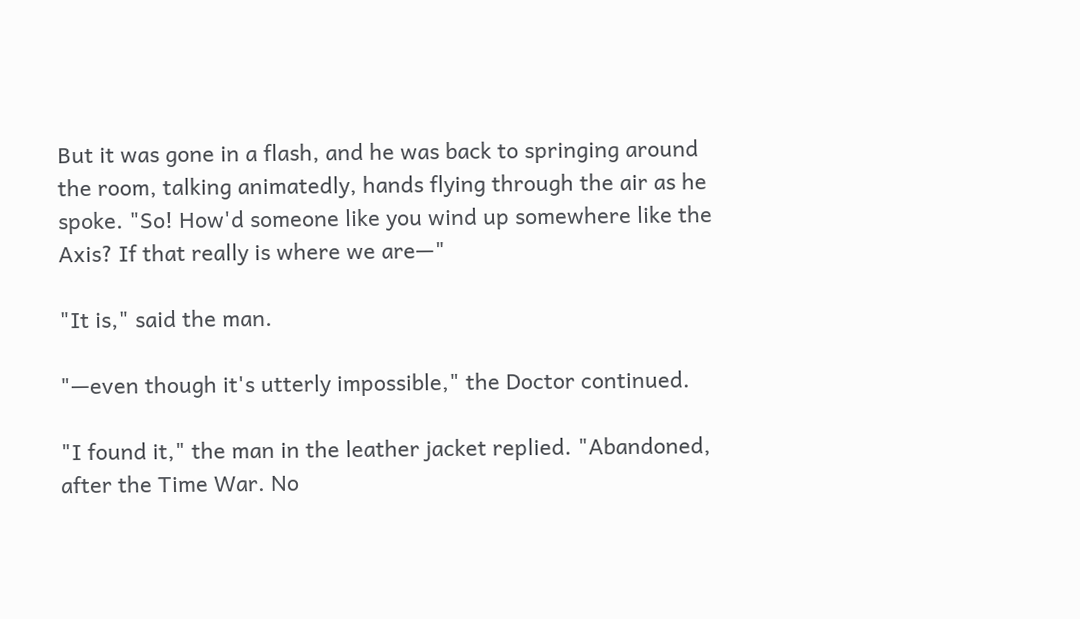But it was gone in a flash, and he was back to springing around the room, talking animatedly, hands flying through the air as he spoke. "So! How'd someone like you wind up somewhere like the Axis? If that really is where we are—"

"It is," said the man.

"—even though it's utterly impossible," the Doctor continued.

"I found it," the man in the leather jacket replied. "Abandoned, after the Time War. No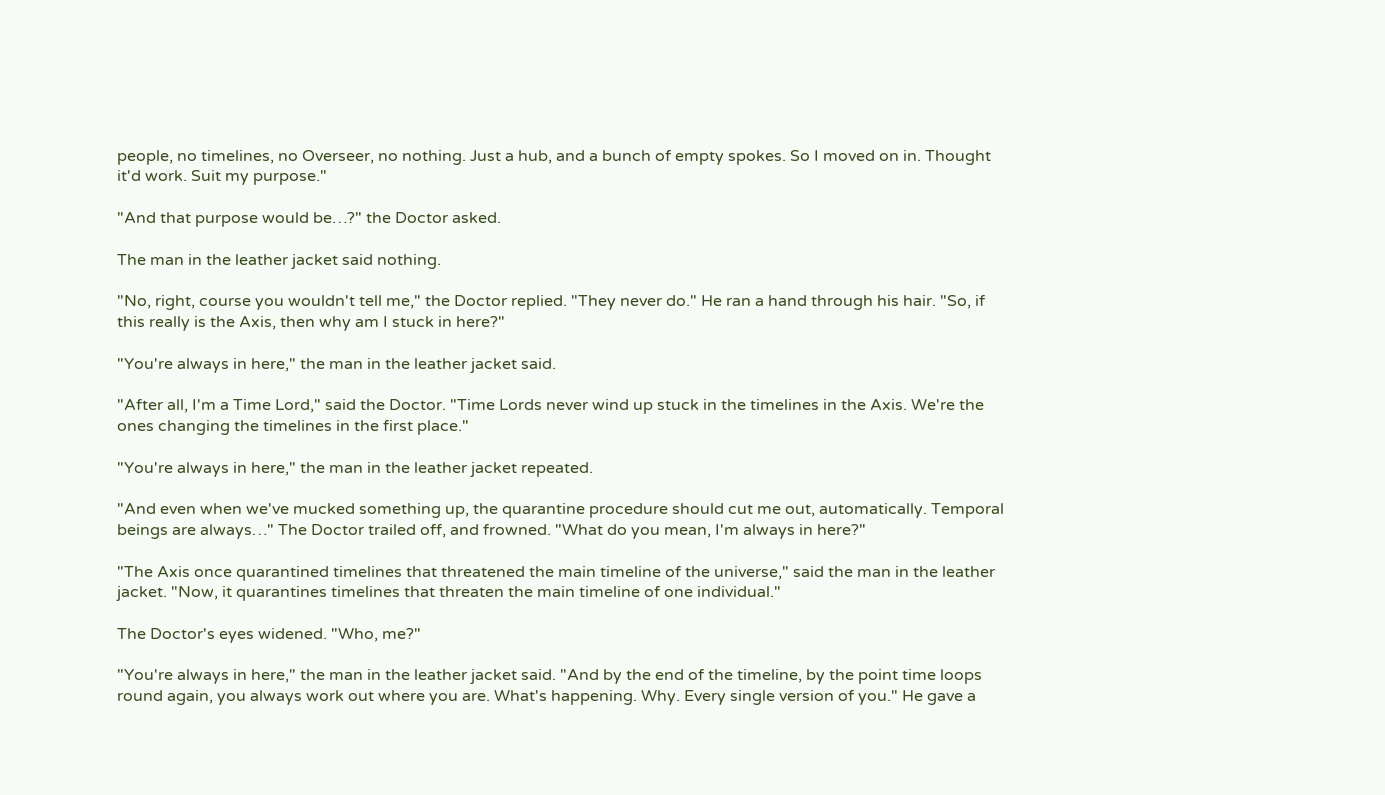people, no timelines, no Overseer, no nothing. Just a hub, and a bunch of empty spokes. So I moved on in. Thought it'd work. Suit my purpose."

"And that purpose would be…?" the Doctor asked.

The man in the leather jacket said nothing.

"No, right, course you wouldn't tell me," the Doctor replied. "They never do." He ran a hand through his hair. "So, if this really is the Axis, then why am I stuck in here?"

"You're always in here," the man in the leather jacket said.

"After all, I'm a Time Lord," said the Doctor. "Time Lords never wind up stuck in the timelines in the Axis. We're the ones changing the timelines in the first place."

"You're always in here," the man in the leather jacket repeated.

"And even when we've mucked something up, the quarantine procedure should cut me out, automatically. Temporal beings are always…" The Doctor trailed off, and frowned. "What do you mean, I'm always in here?"

"The Axis once quarantined timelines that threatened the main timeline of the universe," said the man in the leather jacket. "Now, it quarantines timelines that threaten the main timeline of one individual."

The Doctor's eyes widened. "Who, me?"

"You're always in here," the man in the leather jacket said. "And by the end of the timeline, by the point time loops round again, you always work out where you are. What's happening. Why. Every single version of you." He gave a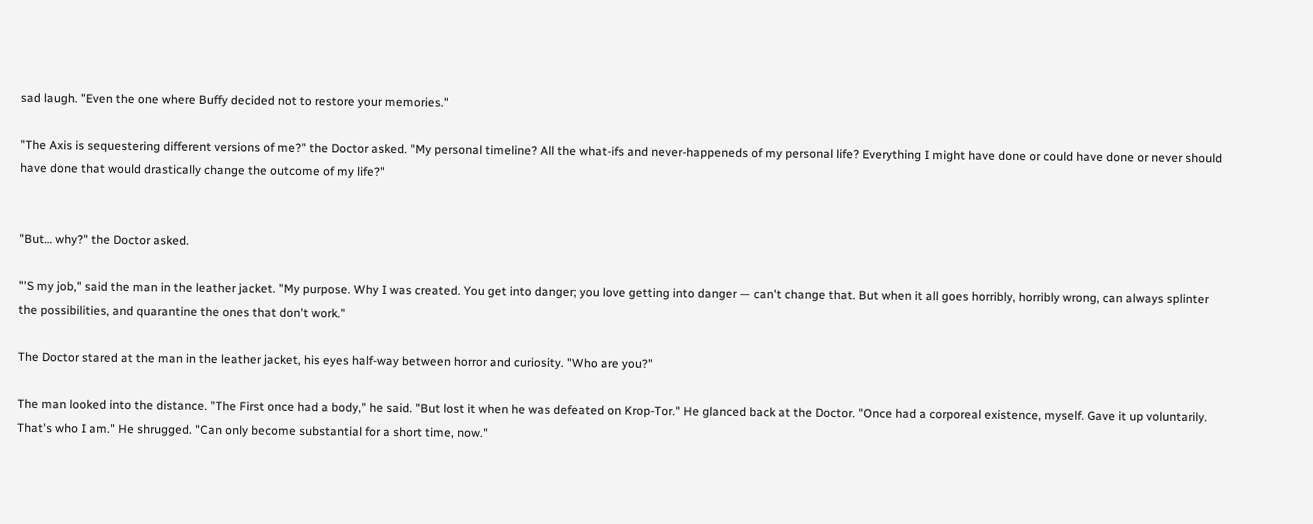sad laugh. "Even the one where Buffy decided not to restore your memories."

"The Axis is sequestering different versions of me?" the Doctor asked. "My personal timeline? All the what-ifs and never-happeneds of my personal life? Everything I might have done or could have done or never should have done that would drastically change the outcome of my life?"


"But… why?" the Doctor asked.

"'S my job," said the man in the leather jacket. "My purpose. Why I was created. You get into danger; you love getting into danger — can't change that. But when it all goes horribly, horribly wrong, can always splinter the possibilities, and quarantine the ones that don't work."

The Doctor stared at the man in the leather jacket, his eyes half-way between horror and curiosity. "Who are you?"

The man looked into the distance. "The First once had a body," he said. "But lost it when he was defeated on Krop-Tor." He glanced back at the Doctor. "Once had a corporeal existence, myself. Gave it up voluntarily. That's who I am." He shrugged. "Can only become substantial for a short time, now."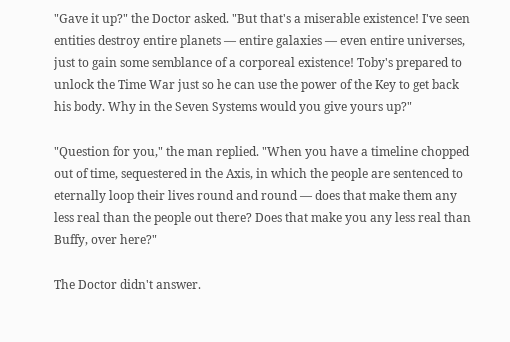"Gave it up?" the Doctor asked. "But that's a miserable existence! I've seen entities destroy entire planets — entire galaxies — even entire universes, just to gain some semblance of a corporeal existence! Toby's prepared to unlock the Time War just so he can use the power of the Key to get back his body. Why in the Seven Systems would you give yours up?"

"Question for you," the man replied. "When you have a timeline chopped out of time, sequestered in the Axis, in which the people are sentenced to eternally loop their lives round and round — does that make them any less real than the people out there? Does that make you any less real than Buffy, over here?"

The Doctor didn't answer.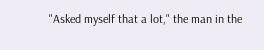"Asked myself that a lot," the man in the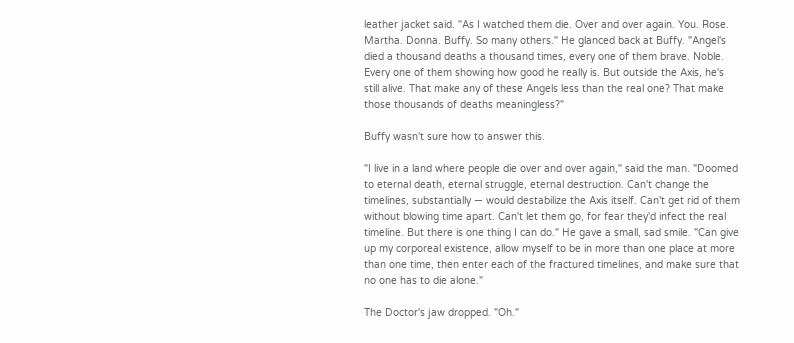leather jacket said. "As I watched them die. Over and over again. You. Rose. Martha. Donna. Buffy. So many others." He glanced back at Buffy. "Angel's died a thousand deaths a thousand times, every one of them brave. Noble. Every one of them showing how good he really is. But outside the Axis, he's still alive. That make any of these Angels less than the real one? That make those thousands of deaths meaningless?"

Buffy wasn't sure how to answer this.

"I live in a land where people die over and over again," said the man. "Doomed to eternal death, eternal struggle, eternal destruction. Can't change the timelines, substantially — would destabilize the Axis itself. Can't get rid of them without blowing time apart. Can't let them go, for fear they'd infect the real timeline. But there is one thing I can do." He gave a small, sad smile. "Can give up my corporeal existence, allow myself to be in more than one place at more than one time, then enter each of the fractured timelines, and make sure that no one has to die alone."

The Doctor's jaw dropped. "Oh."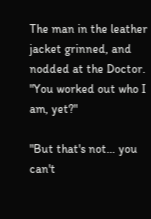The man in the leather jacket grinned, and nodded at the Doctor. "You worked out who I am, yet?"

"But that's not… you can't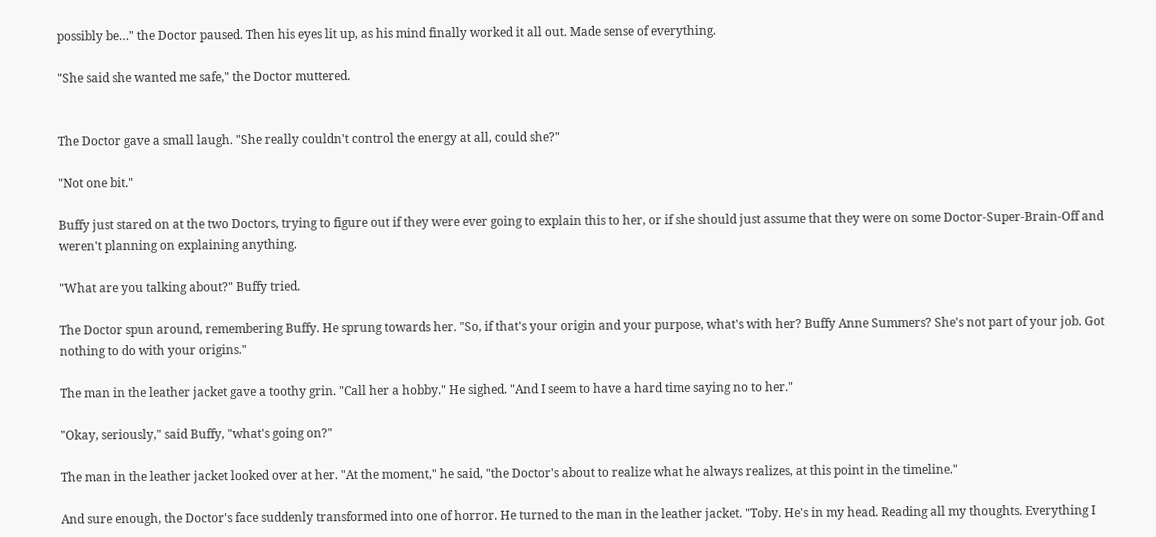possibly be…" the Doctor paused. Then his eyes lit up, as his mind finally worked it all out. Made sense of everything.

"She said she wanted me safe," the Doctor muttered.


The Doctor gave a small laugh. "She really couldn't control the energy at all, could she?"

"Not one bit."

Buffy just stared on at the two Doctors, trying to figure out if they were ever going to explain this to her, or if she should just assume that they were on some Doctor-Super-Brain-Off and weren't planning on explaining anything.

"What are you talking about?" Buffy tried.

The Doctor spun around, remembering Buffy. He sprung towards her. "So, if that's your origin and your purpose, what's with her? Buffy Anne Summers? She's not part of your job. Got nothing to do with your origins."

The man in the leather jacket gave a toothy grin. "Call her a hobby." He sighed. "And I seem to have a hard time saying no to her."

"Okay, seriously," said Buffy, "what's going on?"

The man in the leather jacket looked over at her. "At the moment," he said, "the Doctor's about to realize what he always realizes, at this point in the timeline."

And sure enough, the Doctor's face suddenly transformed into one of horror. He turned to the man in the leather jacket. "Toby. He's in my head. Reading all my thoughts. Everything I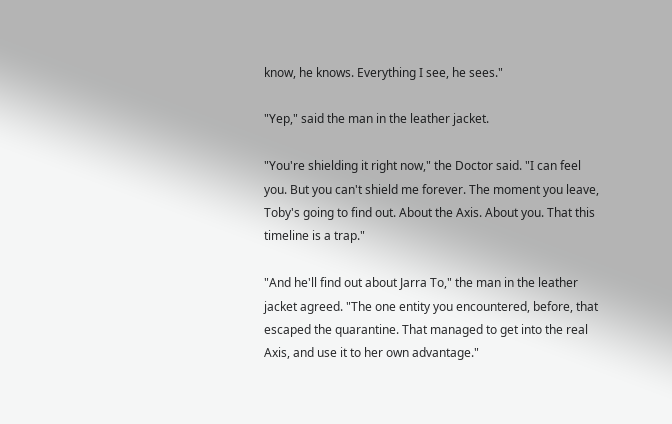know, he knows. Everything I see, he sees."

"Yep," said the man in the leather jacket.

"You're shielding it right now," the Doctor said. "I can feel you. But you can't shield me forever. The moment you leave, Toby's going to find out. About the Axis. About you. That this timeline is a trap."

"And he'll find out about Jarra To," the man in the leather jacket agreed. "The one entity you encountered, before, that escaped the quarantine. That managed to get into the real Axis, and use it to her own advantage."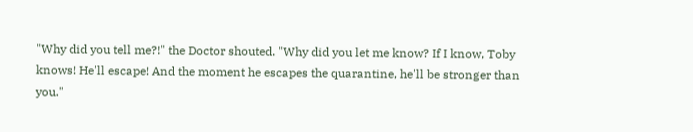"Why did you tell me?!" the Doctor shouted. "Why did you let me know? If I know, Toby knows! He'll escape! And the moment he escapes the quarantine, he'll be stronger than you."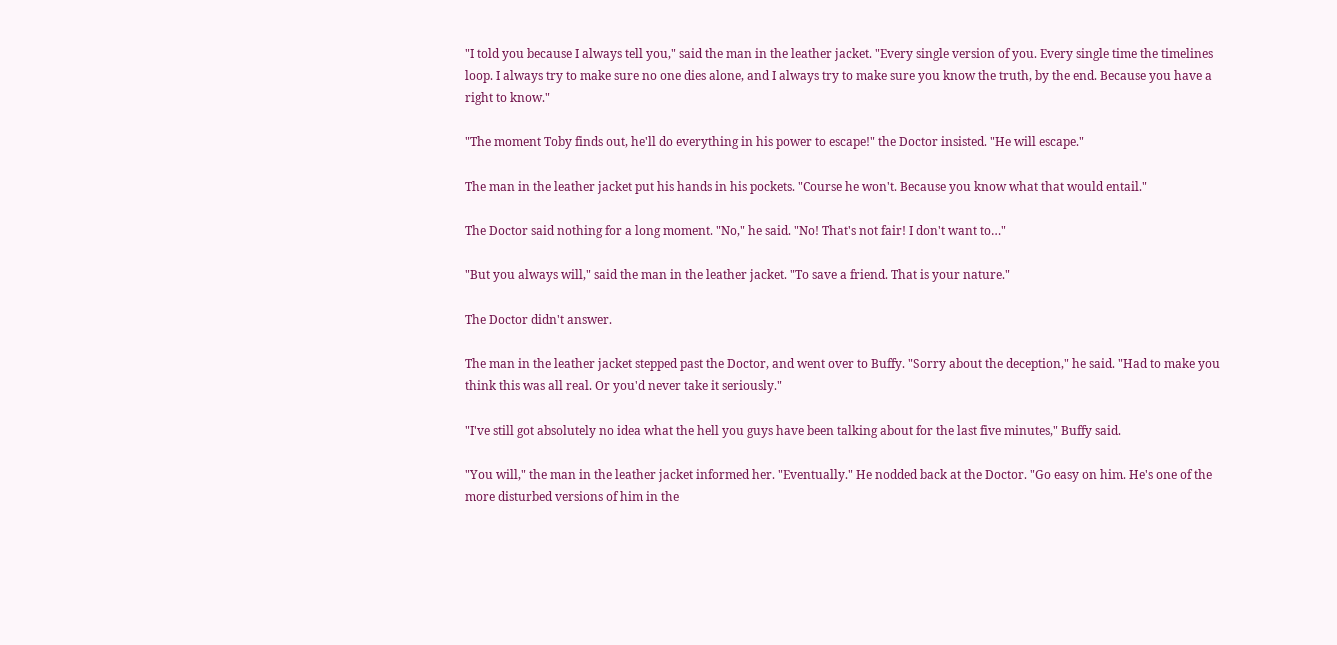"I told you because I always tell you," said the man in the leather jacket. "Every single version of you. Every single time the timelines loop. I always try to make sure no one dies alone, and I always try to make sure you know the truth, by the end. Because you have a right to know."

"The moment Toby finds out, he'll do everything in his power to escape!" the Doctor insisted. "He will escape."

The man in the leather jacket put his hands in his pockets. "Course he won't. Because you know what that would entail."

The Doctor said nothing for a long moment. "No," he said. "No! That's not fair! I don't want to…"

"But you always will," said the man in the leather jacket. "To save a friend. That is your nature."

The Doctor didn't answer.

The man in the leather jacket stepped past the Doctor, and went over to Buffy. "Sorry about the deception," he said. "Had to make you think this was all real. Or you'd never take it seriously."

"I've still got absolutely no idea what the hell you guys have been talking about for the last five minutes," Buffy said.

"You will," the man in the leather jacket informed her. "Eventually." He nodded back at the Doctor. "Go easy on him. He's one of the more disturbed versions of him in the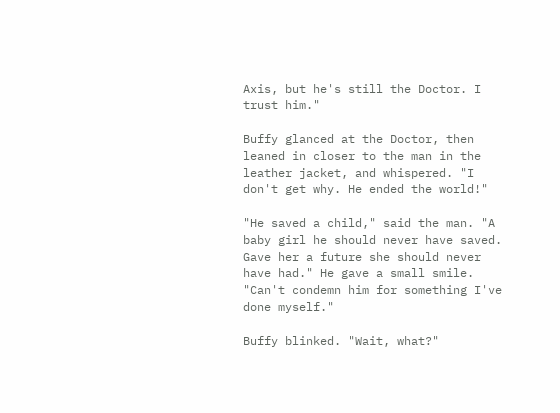Axis, but he's still the Doctor. I trust him."

Buffy glanced at the Doctor, then leaned in closer to the man in the leather jacket, and whispered. "I don't get why. He ended the world!"

"He saved a child," said the man. "A baby girl he should never have saved. Gave her a future she should never have had." He gave a small smile. "Can't condemn him for something I've done myself."

Buffy blinked. "Wait, what?"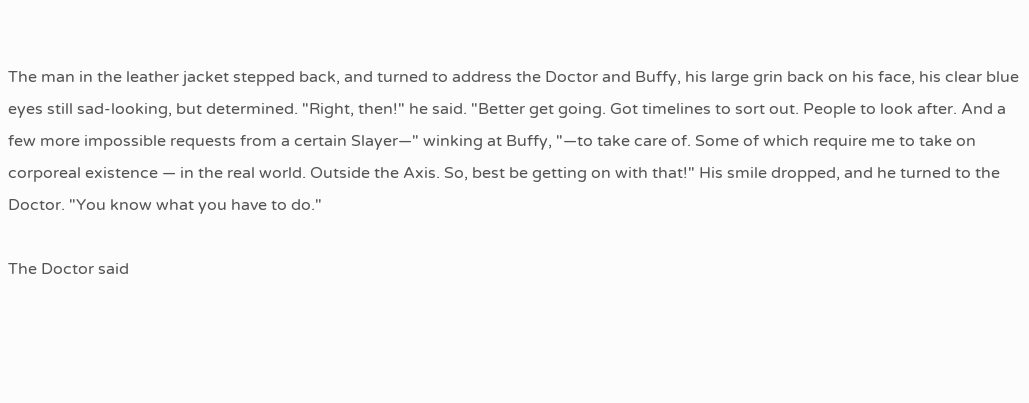The man in the leather jacket stepped back, and turned to address the Doctor and Buffy, his large grin back on his face, his clear blue eyes still sad-looking, but determined. "Right, then!" he said. "Better get going. Got timelines to sort out. People to look after. And a few more impossible requests from a certain Slayer—" winking at Buffy, "—to take care of. Some of which require me to take on corporeal existence — in the real world. Outside the Axis. So, best be getting on with that!" His smile dropped, and he turned to the Doctor. "You know what you have to do."

The Doctor said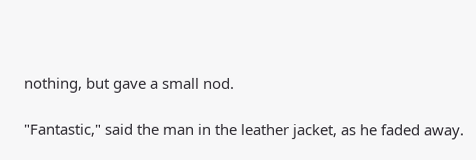nothing, but gave a small nod.

"Fantastic," said the man in the leather jacket, as he faded away.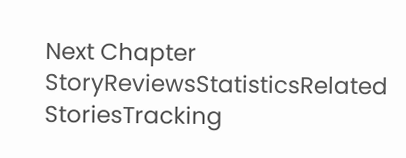Next Chapter
StoryReviewsStatisticsRelated StoriesTracking